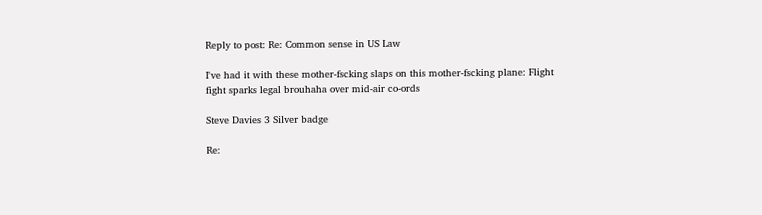Reply to post: Re: Common sense in US Law

I've had it with these mother-fscking slaps on this mother-fscking plane: Flight fight sparks legal brouhaha over mid-air co-ords

Steve Davies 3 Silver badge

Re: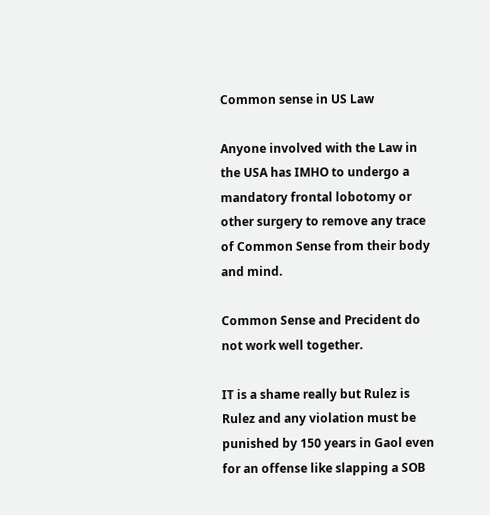Common sense in US Law

Anyone involved with the Law in the USA has IMHO to undergo a mandatory frontal lobotomy or other surgery to remove any trace of Common Sense from their body and mind.

Common Sense and Precident do not work well together.

IT is a shame really but Rulez is Rulez and any violation must be punished by 150 years in Gaol even for an offense like slapping a SOB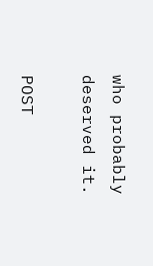who probably deserved it.

POST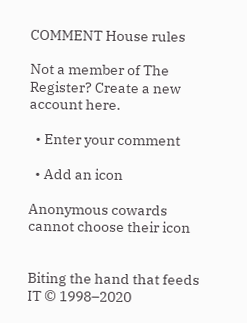COMMENT House rules

Not a member of The Register? Create a new account here.

  • Enter your comment

  • Add an icon

Anonymous cowards cannot choose their icon


Biting the hand that feeds IT © 1998–2020